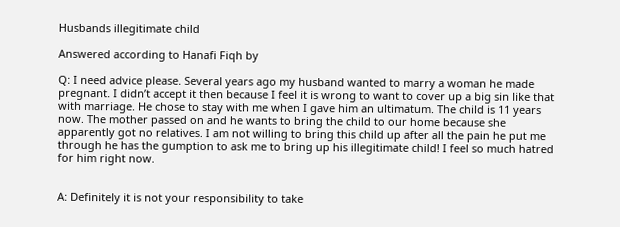Husbands illegitimate child

Answered according to Hanafi Fiqh by

Q: I need advice please. Several years ago my husband wanted to marry a woman he made pregnant. I didn’t accept it then because I feel it is wrong to want to cover up a big sin like that with marriage. He chose to stay with me when I gave him an ultimatum. The child is 11 years now. The mother passed on and he wants to bring the child to our home because she apparently got no relatives. I am not willing to bring this child up after all the pain he put me through he has the gumption to ask me to bring up his illegitimate child! I feel so much hatred for him right now.


A: Definitely it is not your responsibility to take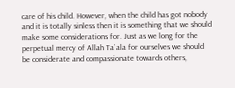care of his child. However, when the child has got nobody and it is totally sinless then it is something that we should make some considerations for. Just as we long for the perpetual mercy of Allah Ta`ala for ourselves we should be considerate and compassionate towards others,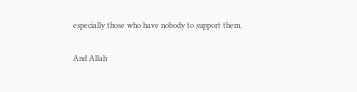especially those who have nobody to support them.

And Allah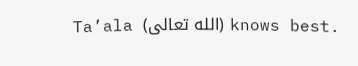Ta’ala (الله تعالى) knows best.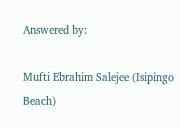Answered by:

Mufti Ebrahim Salejee (Isipingo Beach)